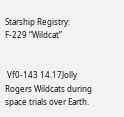Starship Registry: F-229 “Wildcat”


 Vf0-143 14.17Jolly Rogers Wildcats during space trials over Earth.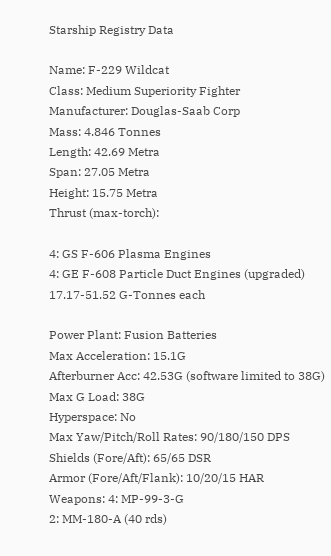Starship Registry Data

Name: F-229 Wildcat
Class: Medium Superiority Fighter
Manufacturer: Douglas-Saab Corp
Mass: 4.846 Tonnes
Length: 42.69 Metra
Span: 27.05 Metra
Height: 15.75 Metra
Thrust (max-torch):

4: GS F-606 Plasma Engines
4: GE F-608 Particle Duct Engines (upgraded)
17.17-51.52 G-Tonnes each

Power Plant: Fusion Batteries
Max Acceleration: 15.1G
Afterburner Acc: 42.53G (software limited to 38G)
Max G Load: 38G
Hyperspace: No
Max Yaw/Pitch/Roll Rates: 90/180/150 DPS
Shields (Fore/Aft): 65/65 DSR
Armor (Fore/Aft/Flank): 10/20/15 HAR
Weapons: 4: MP-99-3-G
2: MM-180-A (40 rds)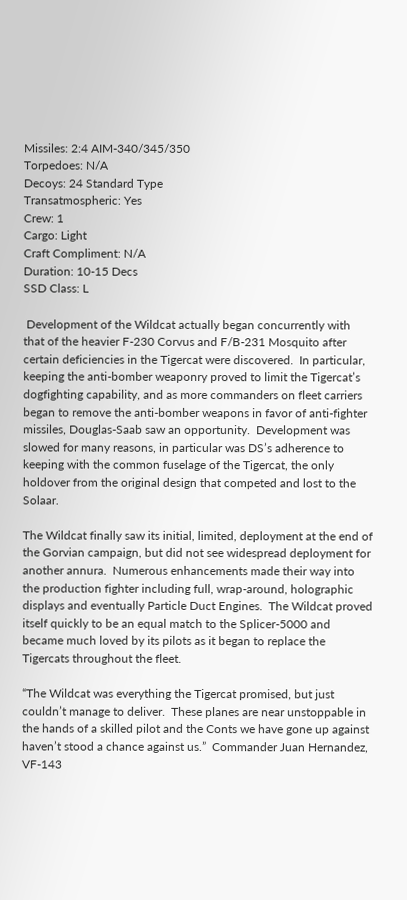Missiles: 2:4 AIM-340/345/350
Torpedoes: N/A
Decoys: 24 Standard Type
Transatmospheric: Yes
Crew: 1
Cargo: Light
Craft Compliment: N/A
Duration: 10-15 Decs
SSD Class: L

 Development of the Wildcat actually began concurrently with that of the heavier F-230 Corvus and F/B-231 Mosquito after certain deficiencies in the Tigercat were discovered.  In particular, keeping the anti-bomber weaponry proved to limit the Tigercat’s dogfighting capability, and as more commanders on fleet carriers began to remove the anti-bomber weapons in favor of anti-fighter missiles, Douglas-Saab saw an opportunity.  Development was slowed for many reasons, in particular was DS’s adherence to keeping with the common fuselage of the Tigercat, the only holdover from the original design that competed and lost to the Solaar.

The Wildcat finally saw its initial, limited, deployment at the end of the Gorvian campaign, but did not see widespread deployment for another annura.  Numerous enhancements made their way into the production fighter including full, wrap-around, holographic displays and eventually Particle Duct Engines.  The Wildcat proved itself quickly to be an equal match to the Splicer-5000 and became much loved by its pilots as it began to replace the Tigercats throughout the fleet.

“The Wildcat was everything the Tigercat promised, but just couldn’t manage to deliver.  These planes are near unstoppable in the hands of a skilled pilot and the Conts we have gone up against haven’t stood a chance against us.”  Commander Juan Hernandez, VF-143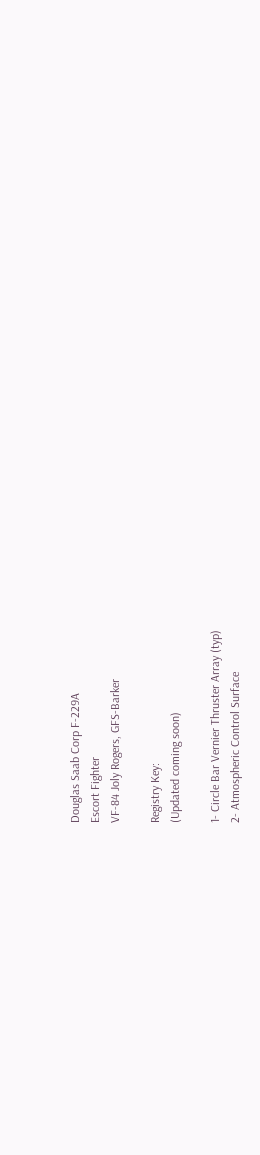Douglas Saab Corp F-229A
Escort Fighter
VF-84 Joly Rogers, GFS-Barker

Registry Key:
(Updated coming soon)

1- Circle Bar Vernier Thruster Array (typ)
2- Atmospheric Control Surface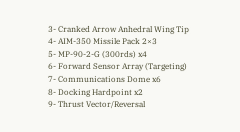3- Cranked Arrow Anhedral Wing Tip
4- AIM-350 Missile Pack 2×3
5- MP-90-2-G (300rds) x4
6- Forward Sensor Array (Targeting)
7- Communications Dome x6
8- Docking Hardpoint x2
9- Thrust Vector/Reversal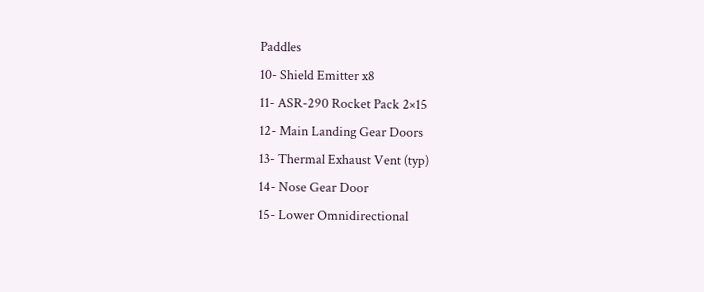Paddles
10- Shield Emitter x8
11- ASR-290 Rocket Pack 2×15
12- Main Landing Gear Doors
13- Thermal Exhaust Vent (typ)
14- Nose Gear Door
15- Lower Omnidirectional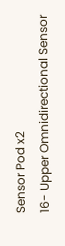Sensor Pod x2
16- Upper Omnidirectional Sensor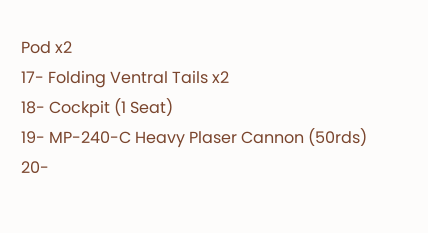Pod x2
17- Folding Ventral Tails x2
18- Cockpit (1 Seat)
19- MP-240-C Heavy Plaser Cannon (50rds)
20-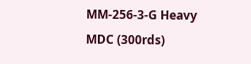MM-256-3-G Heavy MDC (300rds)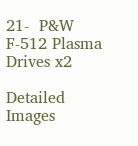21-  P&W F-512 Plasma Drives x2

Detailed Images